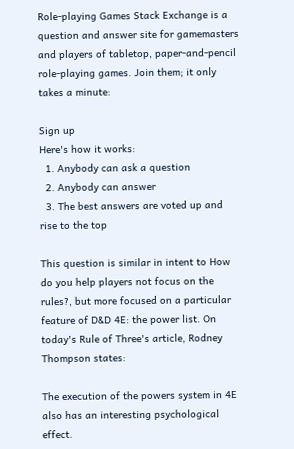Role-playing Games Stack Exchange is a question and answer site for gamemasters and players of tabletop, paper-and-pencil role-playing games. Join them; it only takes a minute:

Sign up
Here's how it works:
  1. Anybody can ask a question
  2. Anybody can answer
  3. The best answers are voted up and rise to the top

This question is similar in intent to How do you help players not focus on the rules?, but more focused on a particular feature of D&D 4E: the power list. On today's Rule of Three's article, Rodney Thompson states:

The execution of the powers system in 4E also has an interesting psychological effect.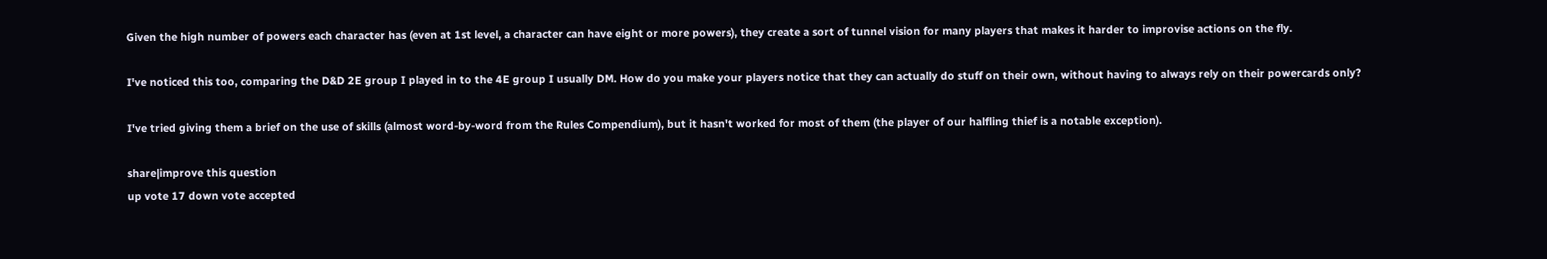Given the high number of powers each character has (even at 1st level, a character can have eight or more powers), they create a sort of tunnel vision for many players that makes it harder to improvise actions on the fly.

I've noticed this too, comparing the D&D 2E group I played in to the 4E group I usually DM. How do you make your players notice that they can actually do stuff on their own, without having to always rely on their powercards only?

I've tried giving them a brief on the use of skills (almost word-by-word from the Rules Compendium), but it hasn't worked for most of them (the player of our halfling thief is a notable exception).

share|improve this question
up vote 17 down vote accepted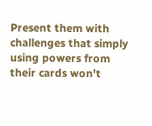Present them with challenges that simply using powers from their cards won't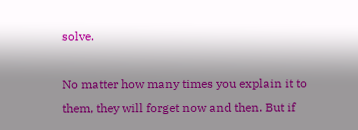solve.

No matter how many times you explain it to them, they will forget now and then. But if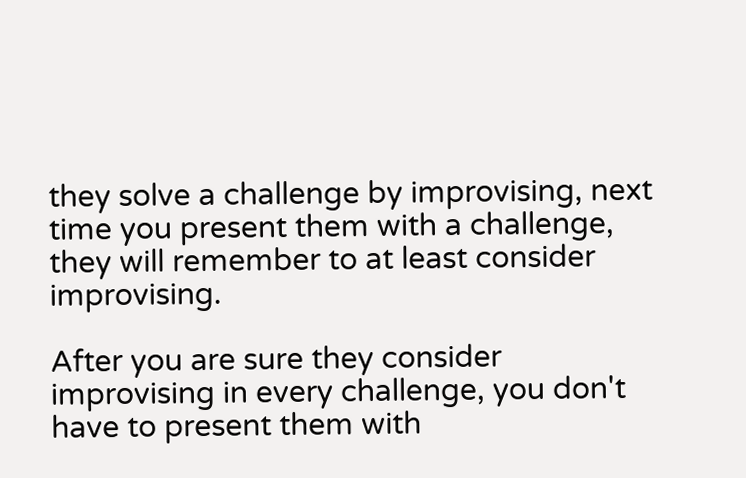they solve a challenge by improvising, next time you present them with a challenge, they will remember to at least consider improvising.

After you are sure they consider improvising in every challenge, you don't have to present them with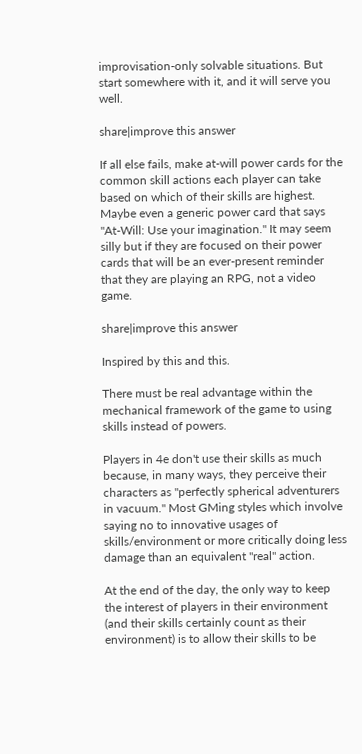improvisation-only solvable situations. But start somewhere with it, and it will serve you well.

share|improve this answer

If all else fails, make at-will power cards for the common skill actions each player can take based on which of their skills are highest. Maybe even a generic power card that says "At-Will: Use your imagination." It may seem silly but if they are focused on their power cards that will be an ever-present reminder that they are playing an RPG, not a video game.

share|improve this answer

Inspired by this and this.

There must be real advantage within the mechanical framework of the game to using skills instead of powers.

Players in 4e don't use their skills as much because, in many ways, they perceive their characters as "perfectly spherical adventurers in vacuum." Most GMing styles which involve saying no to innovative usages of skills/environment or more critically doing less damage than an equivalent "real" action.

At the end of the day, the only way to keep the interest of players in their environment (and their skills certainly count as their environment) is to allow their skills to be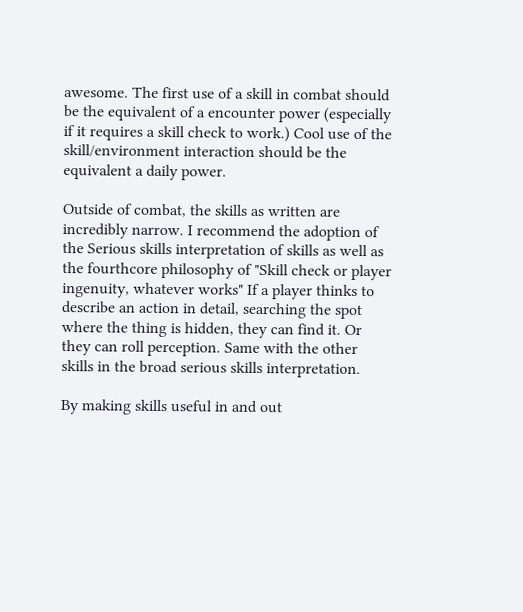awesome. The first use of a skill in combat should be the equivalent of a encounter power (especially if it requires a skill check to work.) Cool use of the skill/environment interaction should be the equivalent a daily power.

Outside of combat, the skills as written are incredibly narrow. I recommend the adoption of the Serious skills interpretation of skills as well as the fourthcore philosophy of "Skill check or player ingenuity, whatever works" If a player thinks to describe an action in detail, searching the spot where the thing is hidden, they can find it. Or they can roll perception. Same with the other skills in the broad serious skills interpretation.

By making skills useful in and out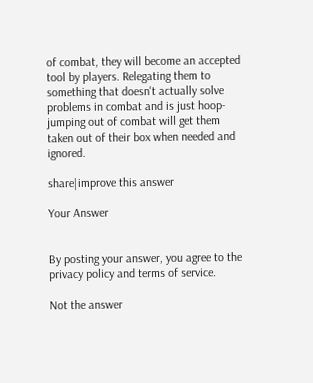of combat, they will become an accepted tool by players. Relegating them to something that doesn't actually solve problems in combat and is just hoop-jumping out of combat will get them taken out of their box when needed and ignored.

share|improve this answer

Your Answer


By posting your answer, you agree to the privacy policy and terms of service.

Not the answer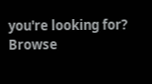you're looking for? Browse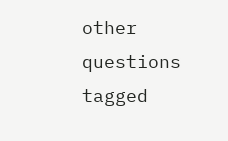other questions tagged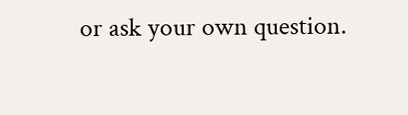or ask your own question.